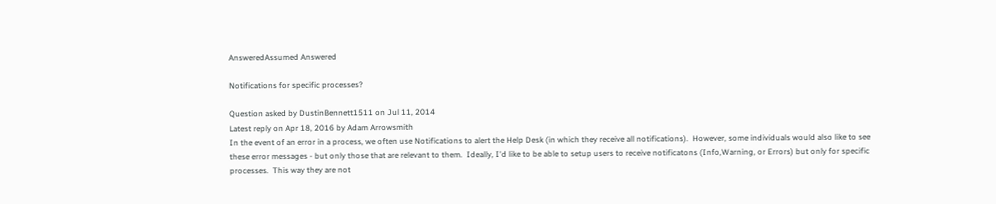AnsweredAssumed Answered

Notifications for specific processes?

Question asked by DustinBennett1511 on Jul 11, 2014
Latest reply on Apr 18, 2016 by Adam Arrowsmith
In the event of an error in a process, we often use Notifications to alert the Help Desk (in which they receive all notifications).  However, some individuals would also like to see these error messages - but only those that are relevant to them.  Ideally, I'd like to be able to setup users to receive notificatons (Info,Warning, or Errors) but only for specific processes.  This way they are not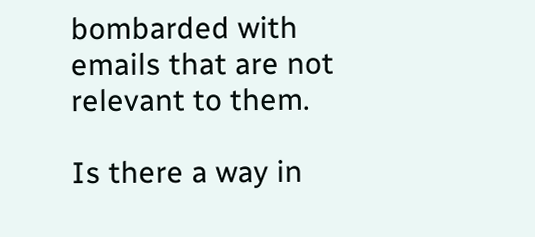bombarded with emails that are not relevant to them.

Is there a way in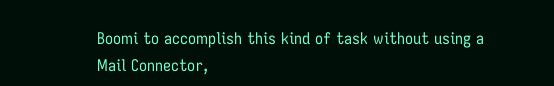Boomi to accomplish this kind of task without using a Mail Connector,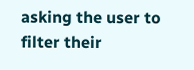asking the user to filter their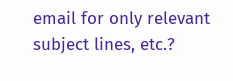email for only relevant subject lines, etc.?